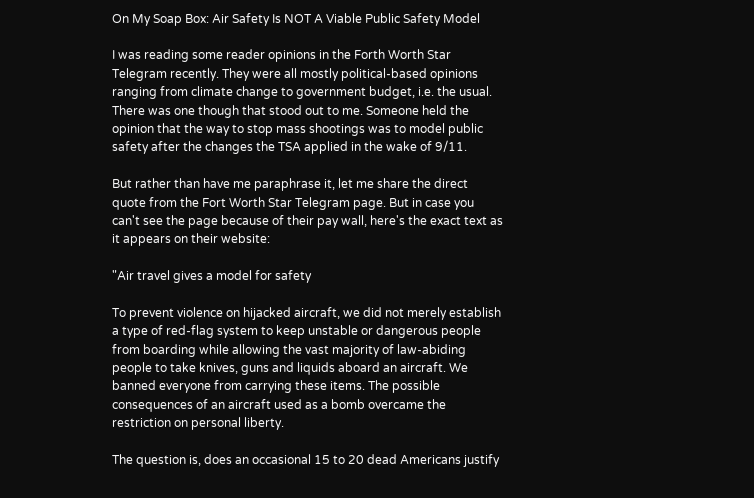On My Soap Box: Air Safety Is NOT A Viable Public Safety Model

I was reading some reader opinions in the Forth Worth Star Telegram recently. They were all mostly political-based opinions ranging from climate change to government budget, i.e. the usual. There was one though that stood out to me. Someone held the opinion that the way to stop mass shootings was to model public safety after the changes the TSA applied in the wake of 9/11.

But rather than have me paraphrase it, let me share the direct quote from the Fort Worth Star Telegram page. But in case you can't see the page because of their pay wall, here's the exact text as it appears on their website:

"Air travel gives a model for safety

To prevent violence on hijacked aircraft, we did not merely establish a type of red-flag system to keep unstable or dangerous people from boarding while allowing the vast majority of law-abiding people to take knives, guns and liquids aboard an aircraft. We banned everyone from carrying these items. The possible consequences of an aircraft used as a bomb overcame the restriction on personal liberty.

The question is, does an occasional 15 to 20 dead Americans justify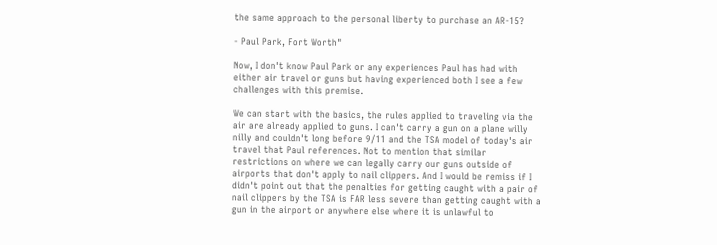the same approach to the personal liberty to purchase an AR-15?

- Paul Park, Fort Worth"

Now, I don't know Paul Park or any experiences Paul has had with either air travel or guns but having experienced both I see a few challenges with this premise.

We can start with the basics, the rules applied to traveling via the air are already applied to guns. I can't carry a gun on a plane willy nilly and couldn't long before 9/11 and the TSA model of today's air travel that Paul references. Not to mention that similar restrictions on where we can legally carry our guns outside of airports that don't apply to nail clippers. And I would be remiss if I didn't point out that the penalties for getting caught with a pair of nail clippers by the TSA is FAR less severe than getting caught with a gun in the airport or anywhere else where it is unlawful to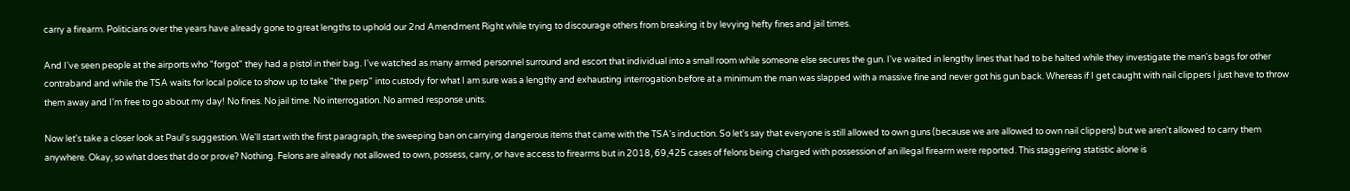carry a firearm. Politicians over the years have already gone to great lengths to uphold our 2nd Amendment Right while trying to discourage others from breaking it by levying hefty fines and jail times.

And I've seen people at the airports who "forgot" they had a pistol in their bag. I've watched as many armed personnel surround and escort that individual into a small room while someone else secures the gun. I've waited in lengthy lines that had to be halted while they investigate the man's bags for other contraband and while the TSA waits for local police to show up to take "the perp" into custody for what I am sure was a lengthy and exhausting interrogation before at a minimum the man was slapped with a massive fine and never got his gun back. Whereas if I get caught with nail clippers I just have to throw them away and I'm free to go about my day! No fines. No jail time. No interrogation. No armed response units.

Now let's take a closer look at Paul's suggestion. We'll start with the first paragraph, the sweeping ban on carrying dangerous items that came with the TSA's induction. So let's say that everyone is still allowed to own guns (because we are allowed to own nail clippers) but we aren't allowed to carry them anywhere. Okay, so what does that do or prove? Nothing. Felons are already not allowed to own, possess, carry, or have access to firearms but in 2018, 69,425 cases of felons being charged with possession of an illegal firearm were reported. This staggering statistic alone is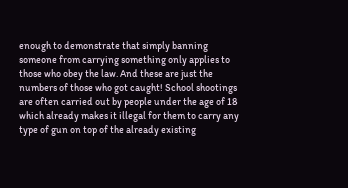enough to demonstrate that simply banning someone from carrying something only applies to those who obey the law. And these are just the numbers of those who got caught! School shootings are often carried out by people under the age of 18 which already makes it illegal for them to carry any type of gun on top of the already existing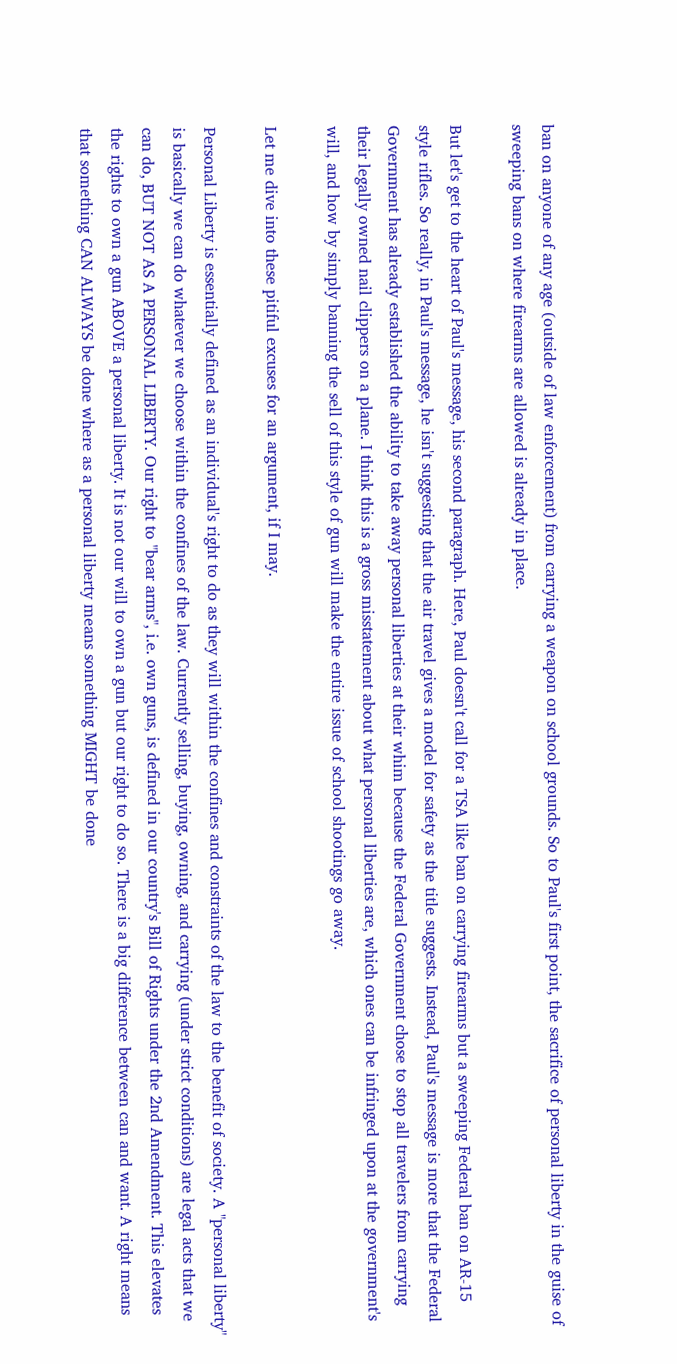ban on anyone of any age (outside of law enforcement) from carrying a weapon on school grounds. So to Paul's first point, the sacrifice of personal liberty in the guise of sweeping bans on where firearms are allowed is already in place.

But let's get to the heart of Paul's message, his second paragraph. Here, Paul doesn't call for a TSA like ban on carrying firearms but a sweeping Federal ban on AR-15 style rifles. So really, in Paul's message, he isn't suggesting that the air travel gives a model for safety as the title suggests. Instead, Paul's message is more that the Federal Government has already established the ability to take away personal liberties at their whim because the Federal Government chose to stop all travelers from carrying their legally owned nail clippers on a plane. I think this is a gross misstatement about what personal liberties are, which ones can be infringed upon at the government's will, and how by simply banning the sell of this style of gun will make the entire issue of school shootings go away.

Let me dive into these pitiful excuses for an argument, if I may.

Personal Liberty is essentially defined as an individual's right to do as they will within the confines and constraints of the law to the benefit of society. A "personal liberty" is basically we can do whatever we choose within the confines of the law. Currently selling, buying, owning, and carrying (under strict conditions) are legal acts that we can do, BUT NOT AS A PERSONAL LIBERTY. Our right to "bear arms", i.e. own guns, is defined in our country's Bill of Rights under the 2nd Amendment. This elevates the rights to own a gun ABOVE a personal liberty. It is not our will to own a gun but our right to do so. There is a big difference between can and want. A right means that something CAN ALWAYS be done where as a personal liberty means something MIGHT be done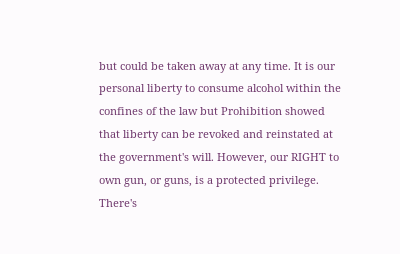but could be taken away at any time. It is our personal liberty to consume alcohol within the confines of the law but Prohibition showed that liberty can be revoked and reinstated at the government's will. However, our RIGHT to own gun, or guns, is a protected privilege. There's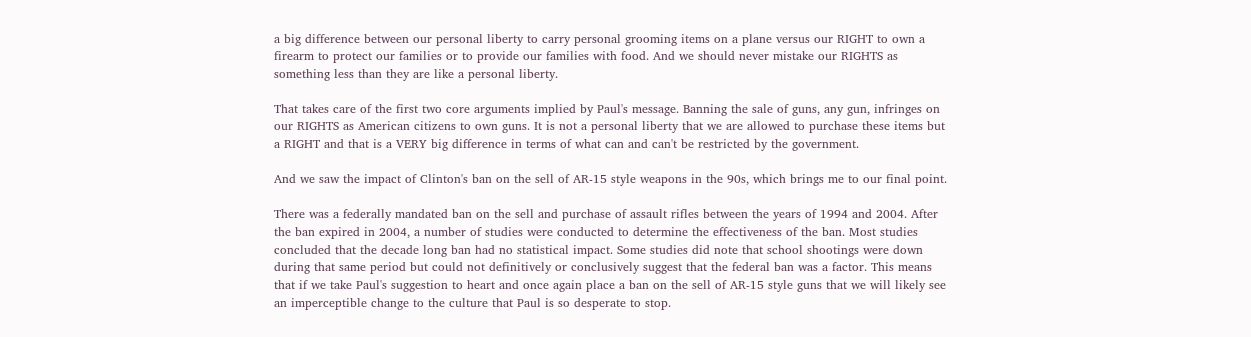a big difference between our personal liberty to carry personal grooming items on a plane versus our RIGHT to own a firearm to protect our families or to provide our families with food. And we should never mistake our RIGHTS as something less than they are like a personal liberty.

That takes care of the first two core arguments implied by Paul's message. Banning the sale of guns, any gun, infringes on our RIGHTS as American citizens to own guns. It is not a personal liberty that we are allowed to purchase these items but a RIGHT and that is a VERY big difference in terms of what can and can't be restricted by the government.

And we saw the impact of Clinton's ban on the sell of AR-15 style weapons in the 90s, which brings me to our final point.

There was a federally mandated ban on the sell and purchase of assault rifles between the years of 1994 and 2004. After the ban expired in 2004, a number of studies were conducted to determine the effectiveness of the ban. Most studies concluded that the decade long ban had no statistical impact. Some studies did note that school shootings were down during that same period but could not definitively or conclusively suggest that the federal ban was a factor. This means that if we take Paul's suggestion to heart and once again place a ban on the sell of AR-15 style guns that we will likely see an imperceptible change to the culture that Paul is so desperate to stop.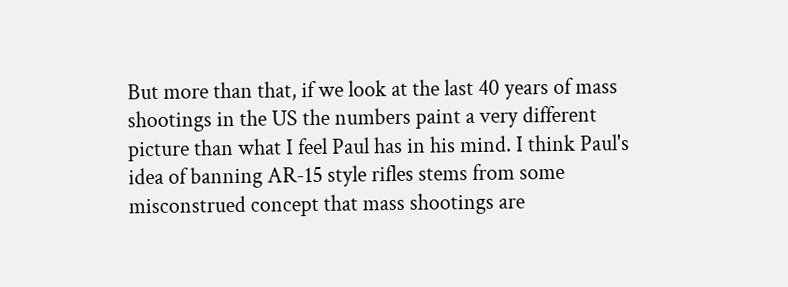But more than that, if we look at the last 40 years of mass shootings in the US the numbers paint a very different picture than what I feel Paul has in his mind. I think Paul's idea of banning AR-15 style rifles stems from some misconstrued concept that mass shootings are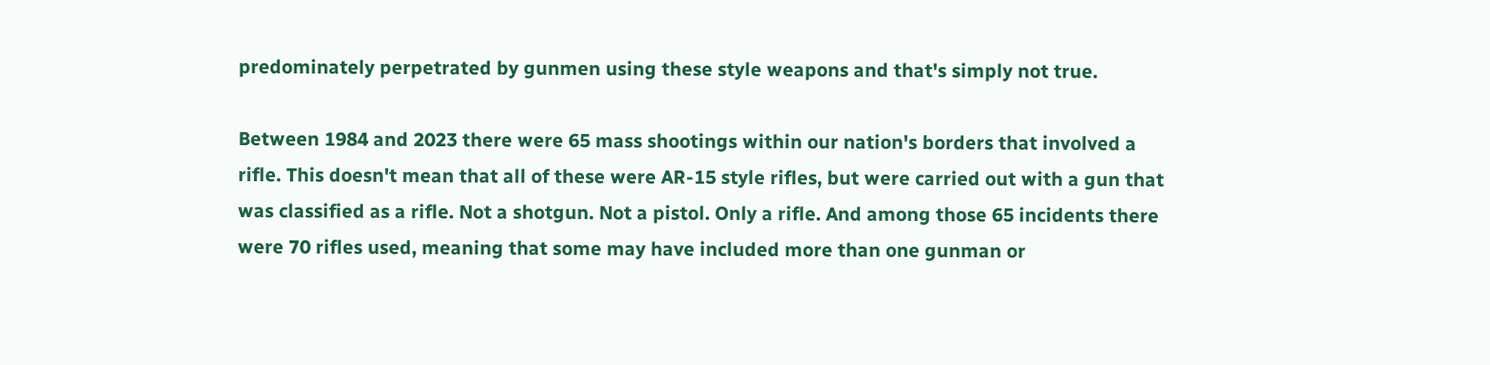predominately perpetrated by gunmen using these style weapons and that's simply not true.

Between 1984 and 2023 there were 65 mass shootings within our nation's borders that involved a rifle. This doesn't mean that all of these were AR-15 style rifles, but were carried out with a gun that was classified as a rifle. Not a shotgun. Not a pistol. Only a rifle. And among those 65 incidents there were 70 rifles used, meaning that some may have included more than one gunman or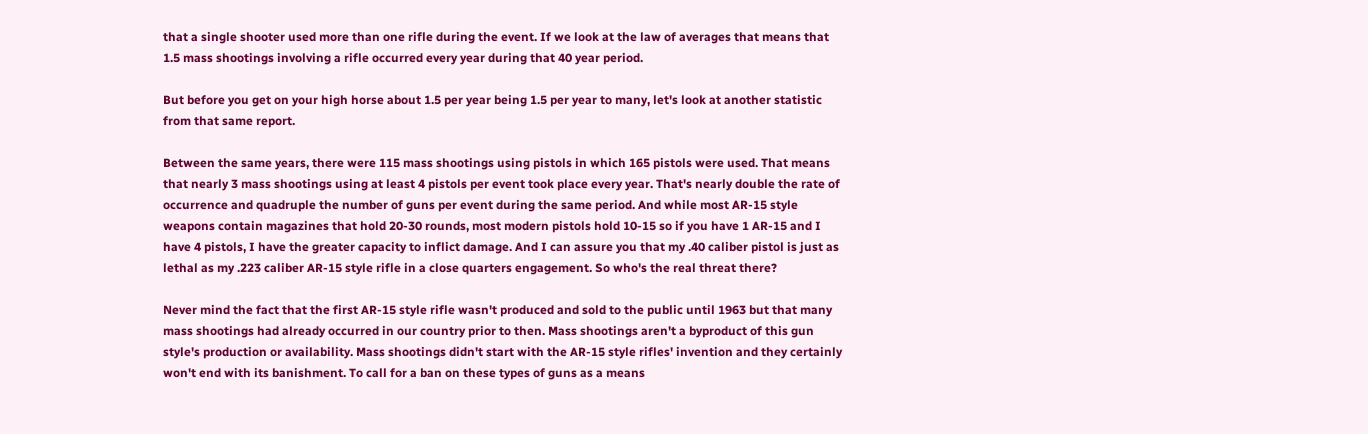that a single shooter used more than one rifle during the event. If we look at the law of averages that means that 1.5 mass shootings involving a rifle occurred every year during that 40 year period.

But before you get on your high horse about 1.5 per year being 1.5 per year to many, let's look at another statistic from that same report.

Between the same years, there were 115 mass shootings using pistols in which 165 pistols were used. That means that nearly 3 mass shootings using at least 4 pistols per event took place every year. That's nearly double the rate of occurrence and quadruple the number of guns per event during the same period. And while most AR-15 style weapons contain magazines that hold 20-30 rounds, most modern pistols hold 10-15 so if you have 1 AR-15 and I have 4 pistols, I have the greater capacity to inflict damage. And I can assure you that my .40 caliber pistol is just as lethal as my .223 caliber AR-15 style rifle in a close quarters engagement. So who's the real threat there?

Never mind the fact that the first AR-15 style rifle wasn't produced and sold to the public until 1963 but that many mass shootings had already occurred in our country prior to then. Mass shootings aren't a byproduct of this gun style's production or availability. Mass shootings didn't start with the AR-15 style rifles' invention and they certainly won't end with its banishment. To call for a ban on these types of guns as a means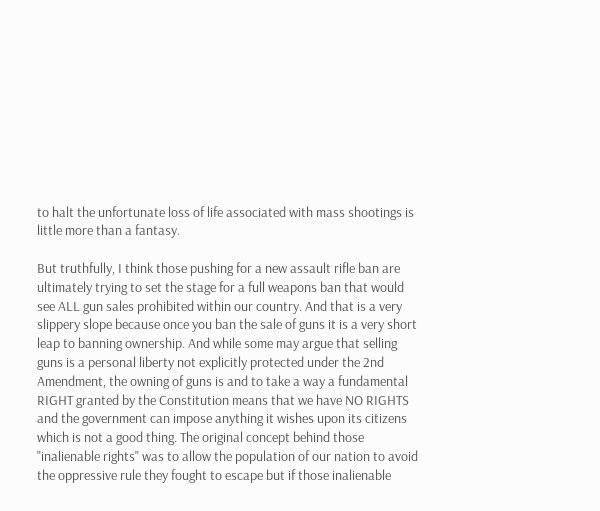to halt the unfortunate loss of life associated with mass shootings is little more than a fantasy.

But truthfully, I think those pushing for a new assault rifle ban are ultimately trying to set the stage for a full weapons ban that would see ALL gun sales prohibited within our country. And that is a very slippery slope because once you ban the sale of guns it is a very short leap to banning ownership. And while some may argue that selling guns is a personal liberty not explicitly protected under the 2nd Amendment, the owning of guns is and to take a way a fundamental RIGHT granted by the Constitution means that we have NO RIGHTS and the government can impose anything it wishes upon its citizens which is not a good thing. The original concept behind those "inalienable rights" was to allow the population of our nation to avoid the oppressive rule they fought to escape but if those inalienable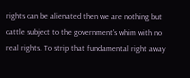rights can be alienated then we are nothing but cattle subject to the government's whim with no real rights. To strip that fundamental right away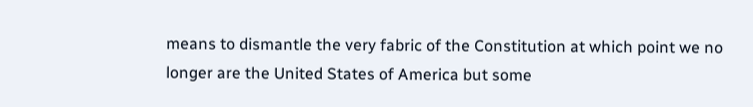means to dismantle the very fabric of the Constitution at which point we no longer are the United States of America but some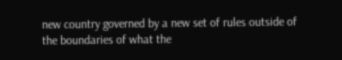new country governed by a new set of rules outside of the boundaries of what the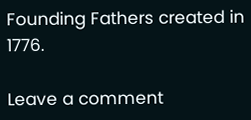Founding Fathers created in 1776.

Leave a comment